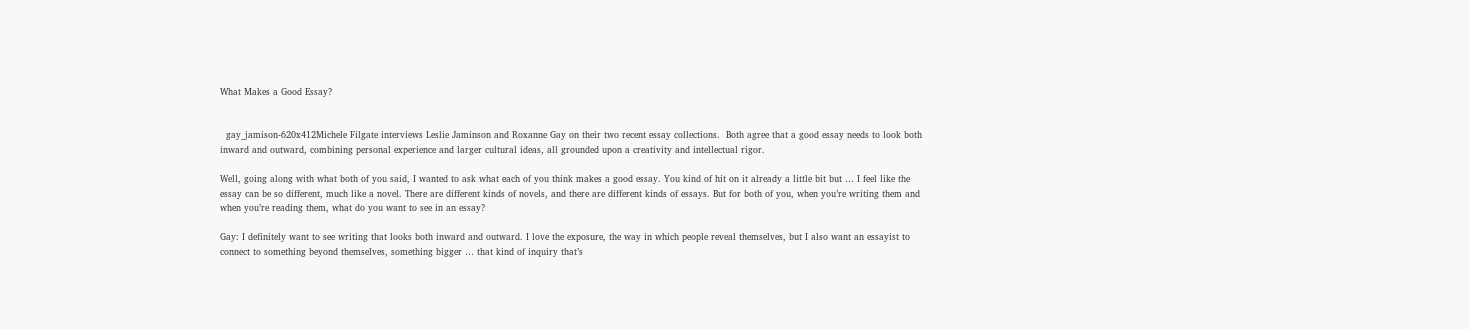What Makes a Good Essay?


  gay_jamison-620x412Michele Filgate interviews Leslie Jaminson and Roxanne Gay on their two recent essay collections.  Both agree that a good essay needs to look both inward and outward, combining personal experience and larger cultural ideas, all grounded upon a creativity and intellectual rigor.

Well, going along with what both of you said, I wanted to ask what each of you think makes a good essay. You kind of hit on it already a little bit but … I feel like the essay can be so different, much like a novel. There are different kinds of novels, and there are different kinds of essays. But for both of you, when you’re writing them and when you’re reading them, what do you want to see in an essay?

Gay: I definitely want to see writing that looks both inward and outward. I love the exposure, the way in which people reveal themselves, but I also want an essayist to connect to something beyond themselves, something bigger … that kind of inquiry that’s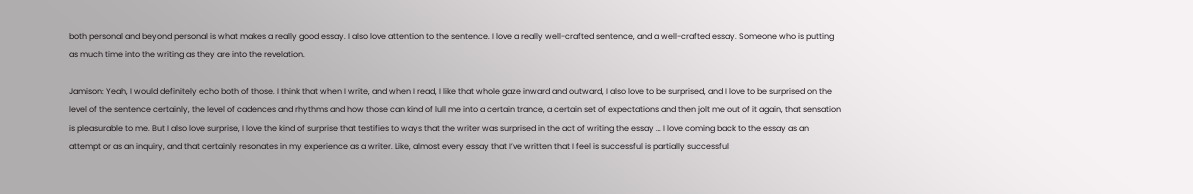both personal and beyond personal is what makes a really good essay. I also love attention to the sentence. I love a really well-crafted sentence, and a well-crafted essay. Someone who is putting as much time into the writing as they are into the revelation.

Jamison: Yeah, I would definitely echo both of those. I think that when I write, and when I read, I like that whole gaze inward and outward, I also love to be surprised, and I love to be surprised on the level of the sentence certainly, the level of cadences and rhythms and how those can kind of lull me into a certain trance, a certain set of expectations and then jolt me out of it again, that sensation is pleasurable to me. But I also love surprise, I love the kind of surprise that testifies to ways that the writer was surprised in the act of writing the essay … I love coming back to the essay as an attempt or as an inquiry, and that certainly resonates in my experience as a writer. Like, almost every essay that I’ve written that I feel is successful is partially successful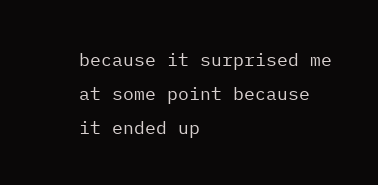because it surprised me at some point because it ended up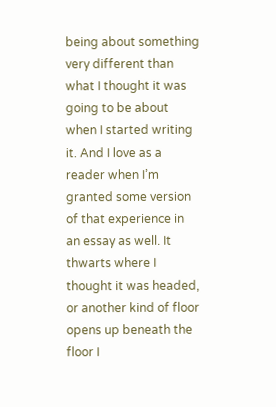being about something very different than what I thought it was going to be about when I started writing it. And I love as a reader when I’m granted some version of that experience in an essay as well. It thwarts where I thought it was headed, or another kind of floor opens up beneath the floor I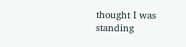thought I was standing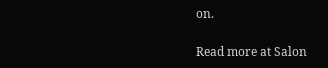on.

Read more at Salon